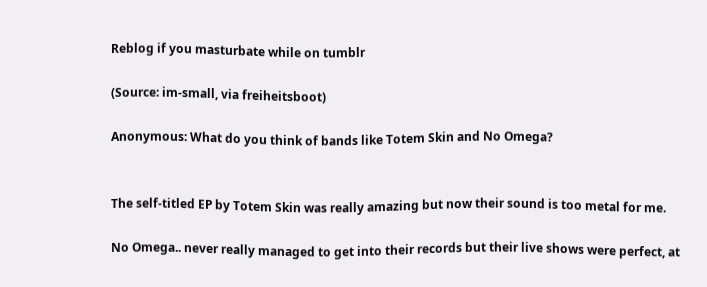Reblog if you masturbate while on tumblr

(Source: im-small, via freiheitsboot)

Anonymous: What do you think of bands like Totem Skin and No Omega?


The self-titled EP by Totem Skin was really amazing but now their sound is too metal for me.

No Omega.. never really managed to get into their records but their live shows were perfect, at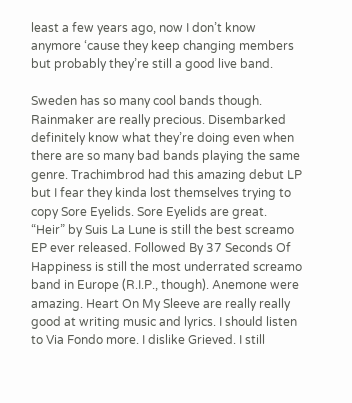least a few years ago, now I don’t know anymore ‘cause they keep changing members but probably they’re still a good live band.

Sweden has so many cool bands though. Rainmaker are really precious. Disembarked definitely know what they’re doing even when there are so many bad bands playing the same genre. Trachimbrod had this amazing debut LP but I fear they kinda lost themselves trying to copy Sore Eyelids. Sore Eyelids are great. “Heir” by Suis La Lune is still the best screamo EP ever released. Followed By 37 Seconds Of Happiness is still the most underrated screamo band in Europe (R.I.P., though). Anemone were amazing. Heart On My Sleeve are really really good at writing music and lyrics. I should listen to Via Fondo more. I dislike Grieved. I still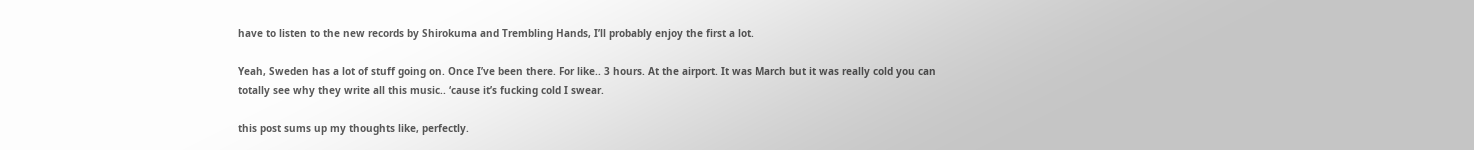have to listen to the new records by Shirokuma and Trembling Hands, I’ll probably enjoy the first a lot.

Yeah, Sweden has a lot of stuff going on. Once I’ve been there. For like.. 3 hours. At the airport. It was March but it was really cold you can totally see why they write all this music.. ‘cause it’s fucking cold I swear.

this post sums up my thoughts like, perfectly.